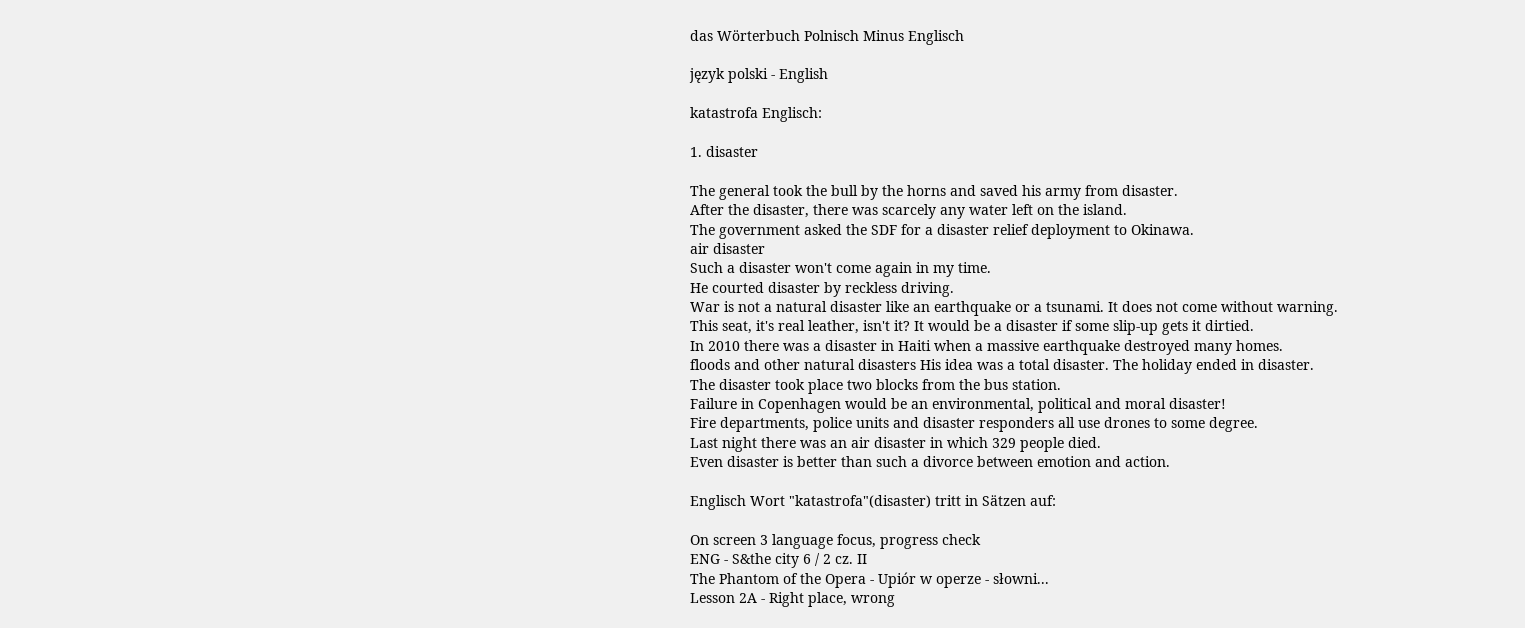das Wörterbuch Polnisch Minus Englisch

język polski - English

katastrofa Englisch:

1. disaster

The general took the bull by the horns and saved his army from disaster.
After the disaster, there was scarcely any water left on the island.
The government asked the SDF for a disaster relief deployment to Okinawa.
air disaster
Such a disaster won't come again in my time.
He courted disaster by reckless driving.
War is not a natural disaster like an earthquake or a tsunami. It does not come without warning.
This seat, it's real leather, isn't it? It would be a disaster if some slip-up gets it dirtied.
In 2010 there was a disaster in Haiti when a massive earthquake destroyed many homes.
floods and other natural disasters His idea was a total disaster. The holiday ended in disaster.
The disaster took place two blocks from the bus station.
Failure in Copenhagen would be an environmental, political and moral disaster!
Fire departments, police units and disaster responders all use drones to some degree.
Last night there was an air disaster in which 329 people died.
Even disaster is better than such a divorce between emotion and action.

Englisch Wort "katastrofa"(disaster) tritt in Sätzen auf:

On screen 3 language focus, progress check
ENG - S&the city 6 / 2 cz. II
The Phantom of the Opera - Upiór w operze - słowni...
Lesson 2A - Right place, wrong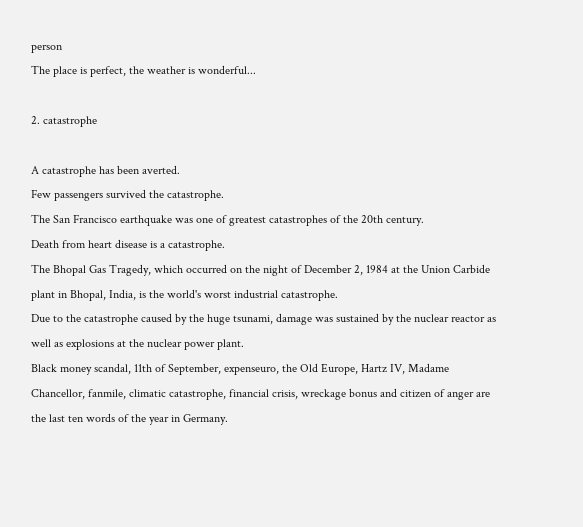person
The place is perfect, the weather is wonderful...

2. catastrophe

A catastrophe has been averted.
Few passengers survived the catastrophe.
The San Francisco earthquake was one of greatest catastrophes of the 20th century.
Death from heart disease is a catastrophe.
The Bhopal Gas Tragedy, which occurred on the night of December 2, 1984 at the Union Carbide plant in Bhopal, India, is the world's worst industrial catastrophe.
Due to the catastrophe caused by the huge tsunami, damage was sustained by the nuclear reactor as well as explosions at the nuclear power plant.
Black money scandal, 11th of September, expenseuro, the Old Europe, Hartz IV, Madame Chancellor, fanmile, climatic catastrophe, financial crisis, wreckage bonus and citizen of anger are the last ten words of the year in Germany.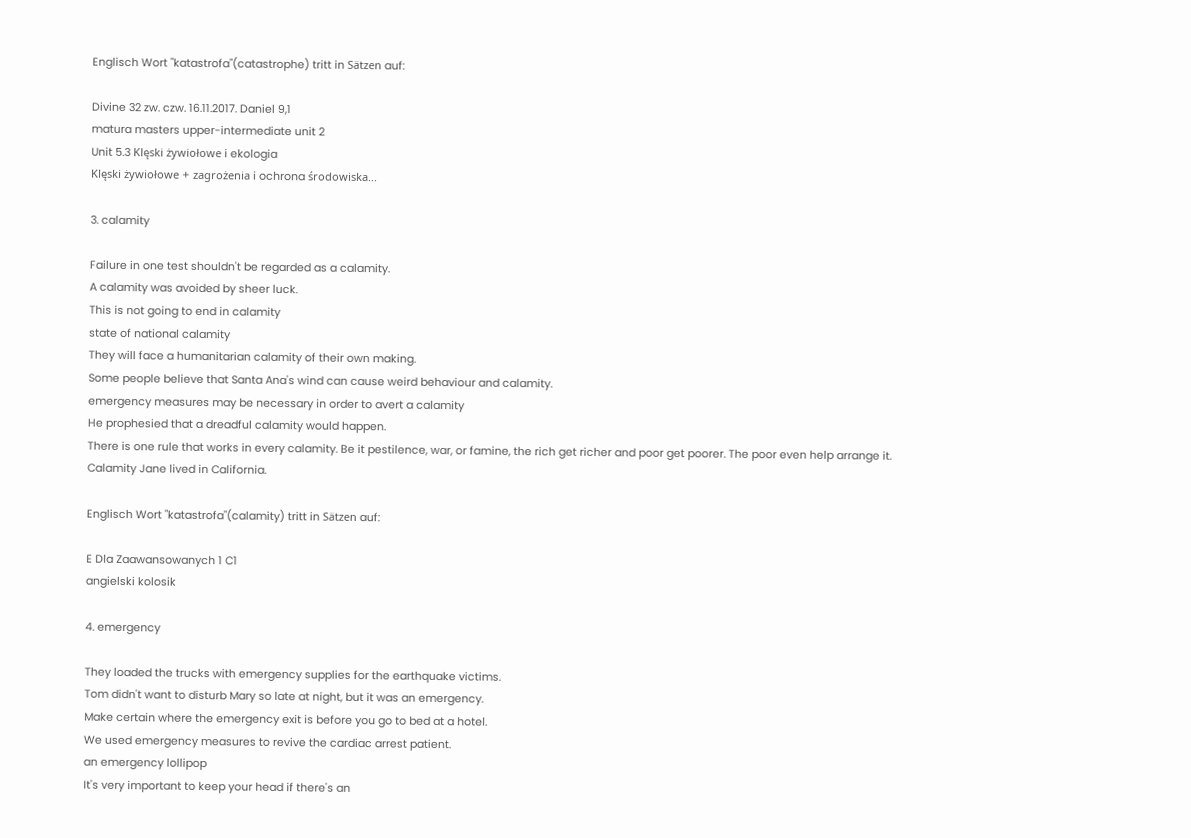Englisch Wort "katastrofa"(catastrophe) tritt in Sätzen auf:

Divine 32 zw. czw. 16.11.2017. Daniel 9,1
matura masters upper-intermediate unit 2
Unit 5.3 Klęski żywiołowe i ekologia
Klęski żywiołowe + zagrożenia i ochrona środowiska...

3. calamity

Failure in one test shouldn't be regarded as a calamity.
A calamity was avoided by sheer luck.
This is not going to end in calamity
state of national calamity
They will face a humanitarian calamity of their own making.
Some people believe that Santa Ana's wind can cause weird behaviour and calamity.
emergency measures may be necessary in order to avert a calamity
He prophesied that a dreadful calamity would happen.
There is one rule that works in every calamity. Be it pestilence, war, or famine, the rich get richer and poor get poorer. The poor even help arrange it.
Calamity Jane lived in California.

Englisch Wort "katastrofa"(calamity) tritt in Sätzen auf:

E Dla Zaawansowanych 1 C1
angielski kolosik

4. emergency

They loaded the trucks with emergency supplies for the earthquake victims.
Tom didn't want to disturb Mary so late at night, but it was an emergency.
Make certain where the emergency exit is before you go to bed at a hotel.
We used emergency measures to revive the cardiac arrest patient.
an emergency lollipop
It's very important to keep your head if there's an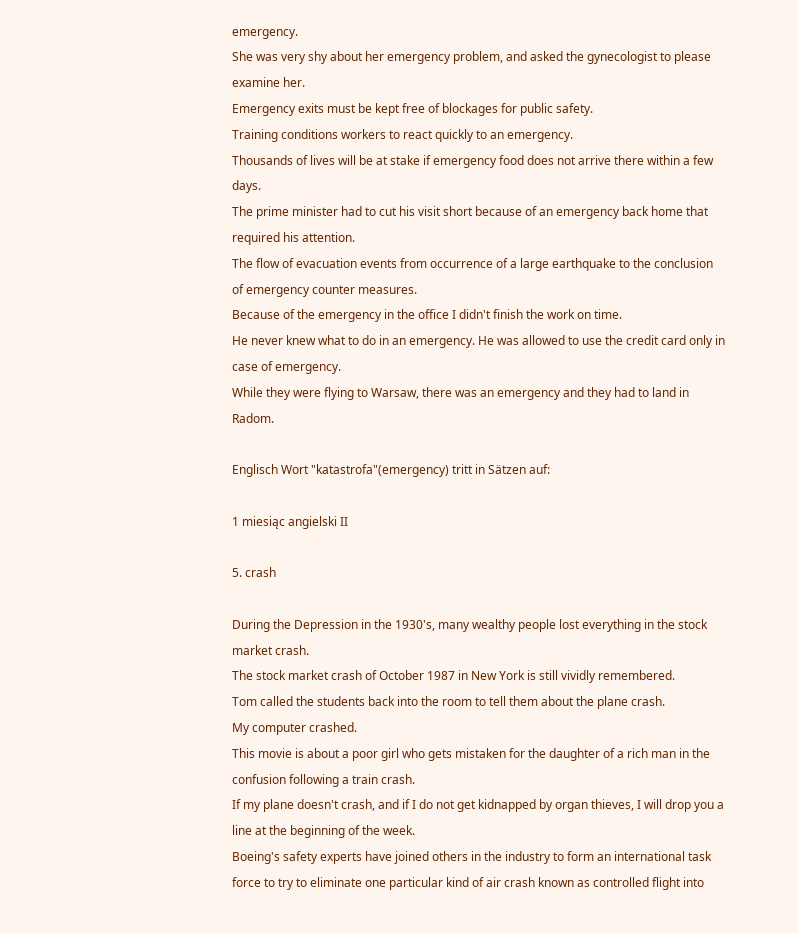emergency.
She was very shy about her emergency problem, and asked the gynecologist to please examine her.
Emergency exits must be kept free of blockages for public safety.
Training conditions workers to react quickly to an emergency.
Thousands of lives will be at stake if emergency food does not arrive there within a few days.
The prime minister had to cut his visit short because of an emergency back home that required his attention.
The flow of evacuation events from occurrence of a large earthquake to the conclusion of emergency counter measures.
Because of the emergency in the office I didn't finish the work on time.
He never knew what to do in an emergency. He was allowed to use the credit card only in case of emergency.
While they were flying to Warsaw, there was an emergency and they had to land in Radom.

Englisch Wort "katastrofa"(emergency) tritt in Sätzen auf:

1 miesiąc angielski II

5. crash

During the Depression in the 1930's, many wealthy people lost everything in the stock market crash.
The stock market crash of October 1987 in New York is still vividly remembered.
Tom called the students back into the room to tell them about the plane crash.
My computer crashed.
This movie is about a poor girl who gets mistaken for the daughter of a rich man in the confusion following a train crash.
If my plane doesn't crash, and if I do not get kidnapped by organ thieves, I will drop you a line at the beginning of the week.
Boeing's safety experts have joined others in the industry to form an international task force to try to eliminate one particular kind of air crash known as controlled flight into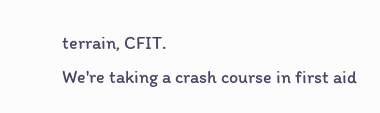terrain, CFIT.
We're taking a crash course in first aid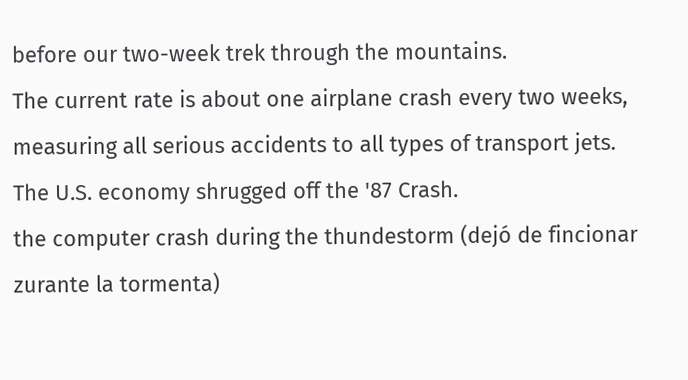before our two-week trek through the mountains.
The current rate is about one airplane crash every two weeks, measuring all serious accidents to all types of transport jets.
The U.S. economy shrugged off the '87 Crash.
the computer crash during the thundestorm (dejó de fincionar zurante la tormenta)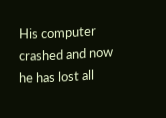His computer crashed and now he has lost all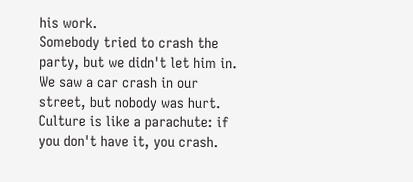his work.
Somebody tried to crash the party, but we didn't let him in.
We saw a car crash in our street, but nobody was hurt.
Culture is like a parachute: if you don't have it, you crash.